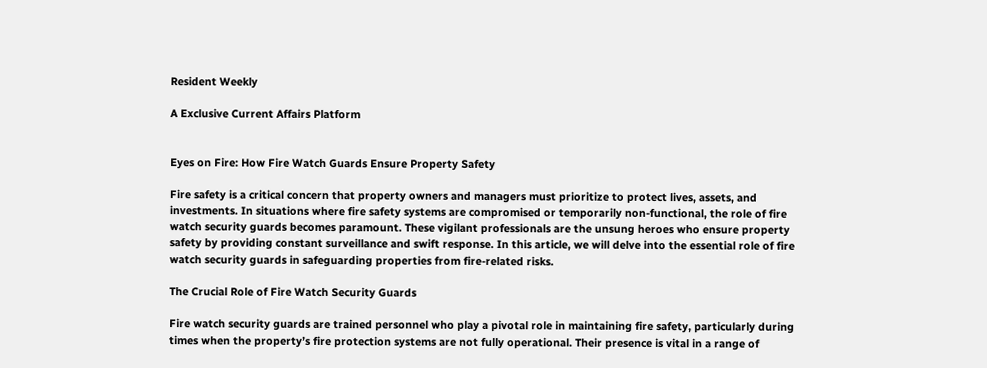Resident Weekly

A Exclusive Current Affairs Platform


Eyes on Fire: How Fire Watch Guards Ensure Property Safety

Fire safety is a critical concern that property owners and managers must prioritize to protect lives, assets, and investments. In situations where fire safety systems are compromised or temporarily non-functional, the role of fire watch security guards becomes paramount. These vigilant professionals are the unsung heroes who ensure property safety by providing constant surveillance and swift response. In this article, we will delve into the essential role of fire watch security guards in safeguarding properties from fire-related risks.

The Crucial Role of Fire Watch Security Guards

Fire watch security guards are trained personnel who play a pivotal role in maintaining fire safety, particularly during times when the property’s fire protection systems are not fully operational. Their presence is vital in a range of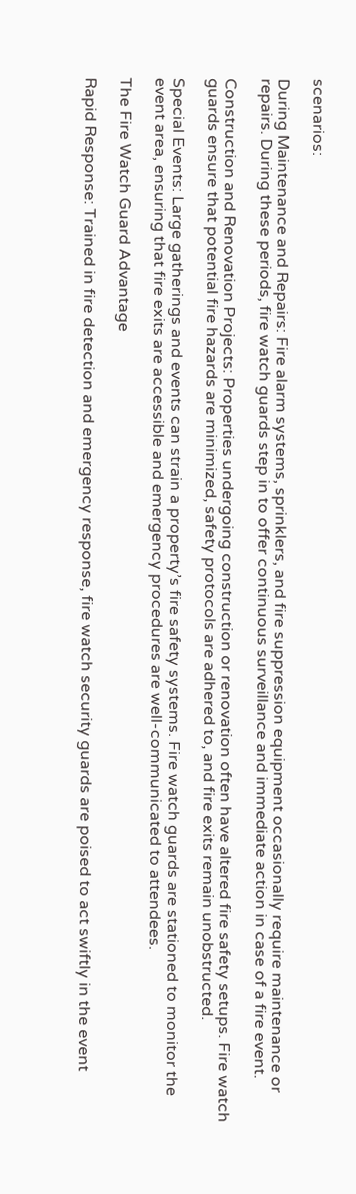scenarios:

During Maintenance and Repairs: Fire alarm systems, sprinklers, and fire suppression equipment occasionally require maintenance or repairs. During these periods, fire watch guards step in to offer continuous surveillance and immediate action in case of a fire event.

Construction and Renovation Projects: Properties undergoing construction or renovation often have altered fire safety setups. Fire watch guards ensure that potential fire hazards are minimized, safety protocols are adhered to, and fire exits remain unobstructed.

Special Events: Large gatherings and events can strain a property’s fire safety systems. Fire watch guards are stationed to monitor the event area, ensuring that fire exits are accessible and emergency procedures are well-communicated to attendees.

The Fire Watch Guard Advantage

Rapid Response: Trained in fire detection and emergency response, fire watch security guards are poised to act swiftly in the event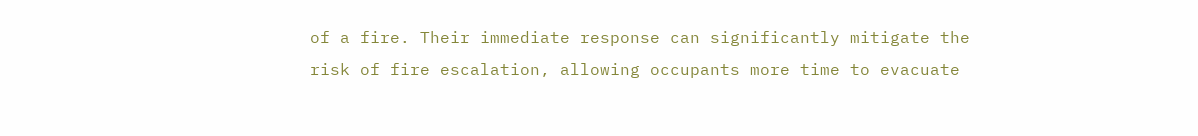of a fire. Their immediate response can significantly mitigate the risk of fire escalation, allowing occupants more time to evacuate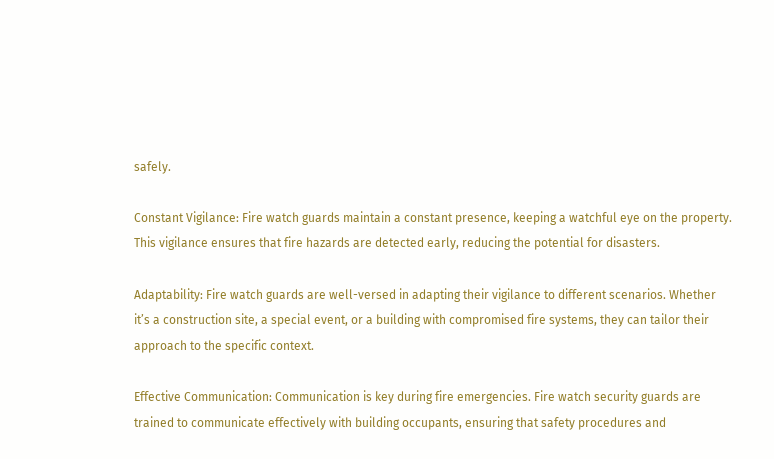safely.

Constant Vigilance: Fire watch guards maintain a constant presence, keeping a watchful eye on the property. This vigilance ensures that fire hazards are detected early, reducing the potential for disasters.

Adaptability: Fire watch guards are well-versed in adapting their vigilance to different scenarios. Whether it’s a construction site, a special event, or a building with compromised fire systems, they can tailor their approach to the specific context.

Effective Communication: Communication is key during fire emergencies. Fire watch security guards are trained to communicate effectively with building occupants, ensuring that safety procedures and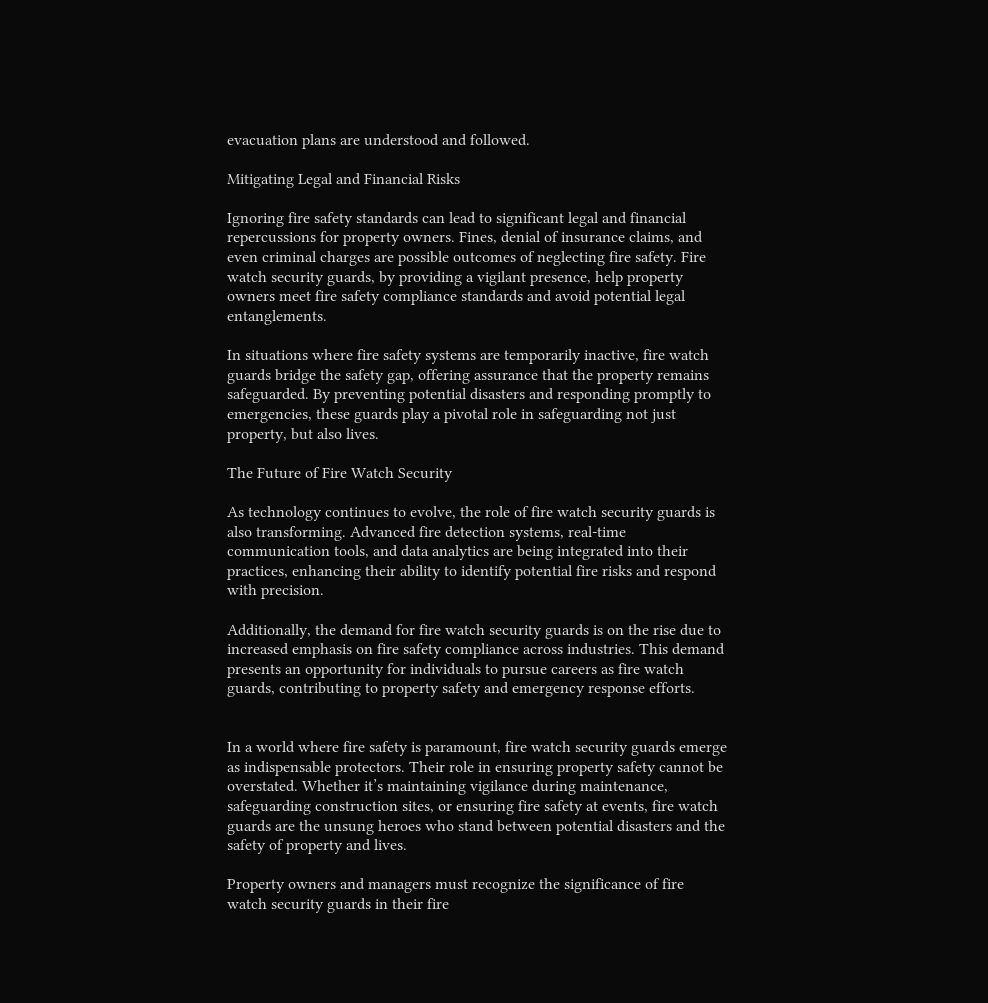evacuation plans are understood and followed.

Mitigating Legal and Financial Risks

Ignoring fire safety standards can lead to significant legal and financial repercussions for property owners. Fines, denial of insurance claims, and even criminal charges are possible outcomes of neglecting fire safety. Fire watch security guards, by providing a vigilant presence, help property owners meet fire safety compliance standards and avoid potential legal entanglements.

In situations where fire safety systems are temporarily inactive, fire watch guards bridge the safety gap, offering assurance that the property remains safeguarded. By preventing potential disasters and responding promptly to emergencies, these guards play a pivotal role in safeguarding not just property, but also lives.

The Future of Fire Watch Security

As technology continues to evolve, the role of fire watch security guards is also transforming. Advanced fire detection systems, real-time communication tools, and data analytics are being integrated into their practices, enhancing their ability to identify potential fire risks and respond with precision.

Additionally, the demand for fire watch security guards is on the rise due to increased emphasis on fire safety compliance across industries. This demand presents an opportunity for individuals to pursue careers as fire watch guards, contributing to property safety and emergency response efforts.


In a world where fire safety is paramount, fire watch security guards emerge as indispensable protectors. Their role in ensuring property safety cannot be overstated. Whether it’s maintaining vigilance during maintenance, safeguarding construction sites, or ensuring fire safety at events, fire watch guards are the unsung heroes who stand between potential disasters and the safety of property and lives.

Property owners and managers must recognize the significance of fire watch security guards in their fire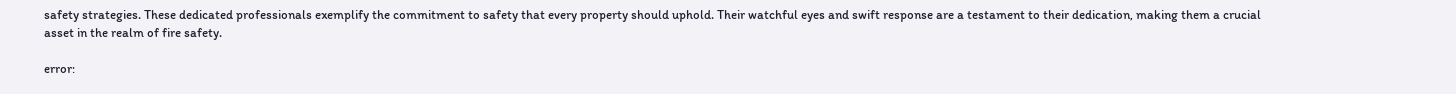safety strategies. These dedicated professionals exemplify the commitment to safety that every property should uphold. Their watchful eyes and swift response are a testament to their dedication, making them a crucial asset in the realm of fire safety.

error: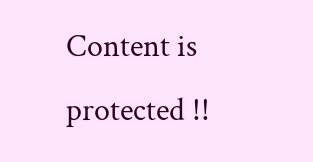Content is protected !!